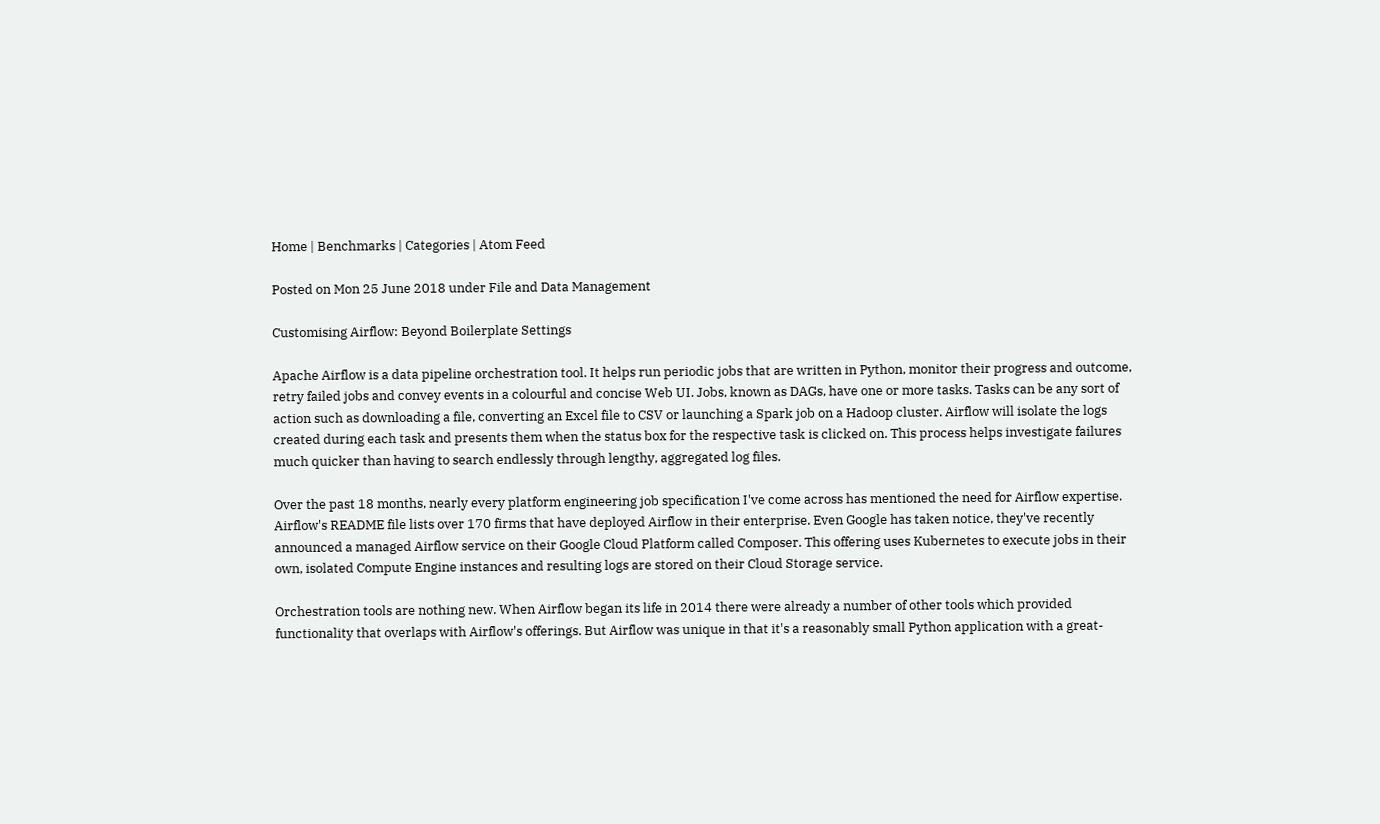Home | Benchmarks | Categories | Atom Feed

Posted on Mon 25 June 2018 under File and Data Management

Customising Airflow: Beyond Boilerplate Settings

Apache Airflow is a data pipeline orchestration tool. It helps run periodic jobs that are written in Python, monitor their progress and outcome, retry failed jobs and convey events in a colourful and concise Web UI. Jobs, known as DAGs, have one or more tasks. Tasks can be any sort of action such as downloading a file, converting an Excel file to CSV or launching a Spark job on a Hadoop cluster. Airflow will isolate the logs created during each task and presents them when the status box for the respective task is clicked on. This process helps investigate failures much quicker than having to search endlessly through lengthy, aggregated log files.

Over the past 18 months, nearly every platform engineering job specification I've come across has mentioned the need for Airflow expertise. Airflow's README file lists over 170 firms that have deployed Airflow in their enterprise. Even Google has taken notice, they've recently announced a managed Airflow service on their Google Cloud Platform called Composer. This offering uses Kubernetes to execute jobs in their own, isolated Compute Engine instances and resulting logs are stored on their Cloud Storage service.

Orchestration tools are nothing new. When Airflow began its life in 2014 there were already a number of other tools which provided functionality that overlaps with Airflow's offerings. But Airflow was unique in that it's a reasonably small Python application with a great-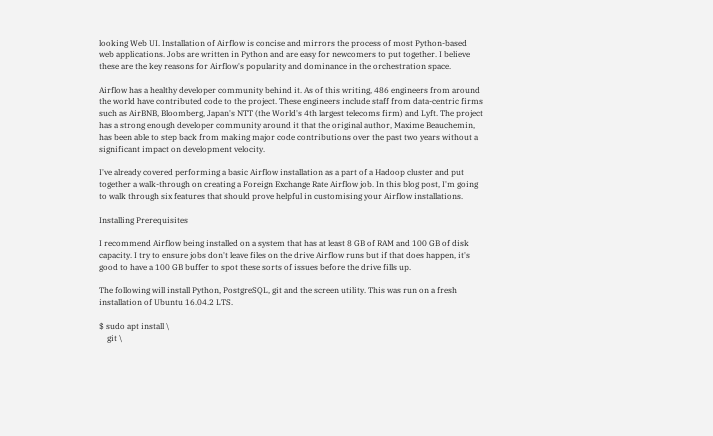looking Web UI. Installation of Airflow is concise and mirrors the process of most Python-based web applications. Jobs are written in Python and are easy for newcomers to put together. I believe these are the key reasons for Airflow's popularity and dominance in the orchestration space.

Airflow has a healthy developer community behind it. As of this writing, 486 engineers from around the world have contributed code to the project. These engineers include staff from data-centric firms such as AirBNB, Bloomberg, Japan's NTT (the World's 4th largest telecoms firm) and Lyft. The project has a strong enough developer community around it that the original author, Maxime Beauchemin, has been able to step back from making major code contributions over the past two years without a significant impact on development velocity.

I've already covered performing a basic Airflow installation as a part of a Hadoop cluster and put together a walk-through on creating a Foreign Exchange Rate Airflow job. In this blog post, I'm going to walk through six features that should prove helpful in customising your Airflow installations.

Installing Prerequisites

I recommend Airflow being installed on a system that has at least 8 GB of RAM and 100 GB of disk capacity. I try to ensure jobs don't leave files on the drive Airflow runs but if that does happen, it's good to have a 100 GB buffer to spot these sorts of issues before the drive fills up.

The following will install Python, PostgreSQL, git and the screen utility. This was run on a fresh installation of Ubuntu 16.04.2 LTS.

$ sudo apt install \
    git \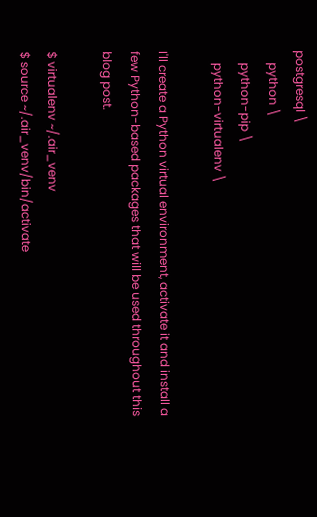postgresql \
    python \
    python-pip \
    python-virtualenv \

I'll create a Python virtual environment, activate it and install a few Python-based packages that will be used throughout this blog post.

$ virtualenv ~/.air_venv
$ source ~/.air_venv/bin/activate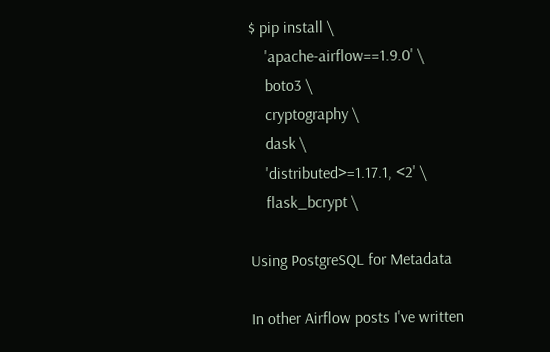$ pip install \
    'apache-airflow==1.9.0' \
    boto3 \
    cryptography \
    dask \
    'distributed>=1.17.1, <2' \
    flask_bcrypt \

Using PostgreSQL for Metadata

In other Airflow posts I've written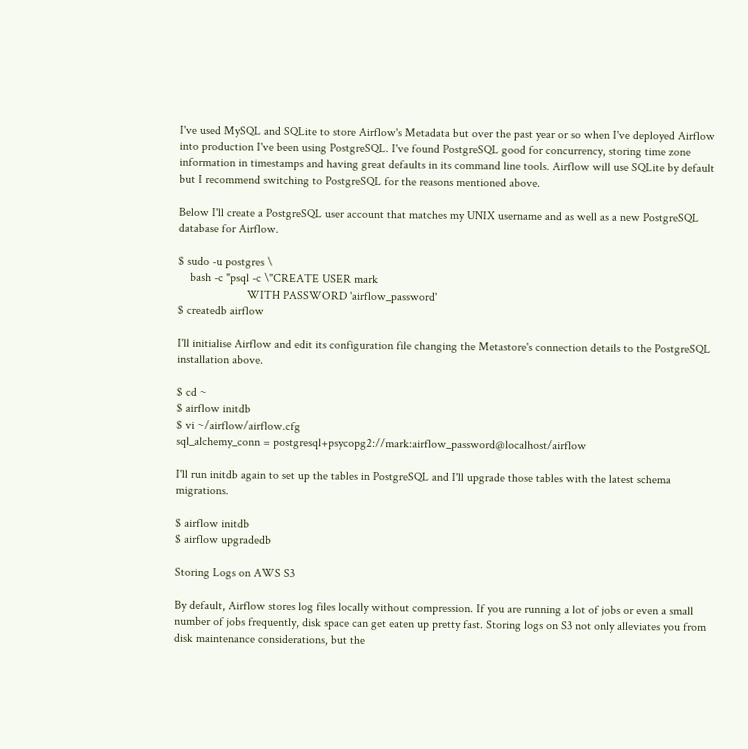I've used MySQL and SQLite to store Airflow's Metadata but over the past year or so when I've deployed Airflow into production I've been using PostgreSQL. I've found PostgreSQL good for concurrency, storing time zone information in timestamps and having great defaults in its command line tools. Airflow will use SQLite by default but I recommend switching to PostgreSQL for the reasons mentioned above.

Below I'll create a PostgreSQL user account that matches my UNIX username and as well as a new PostgreSQL database for Airflow.

$ sudo -u postgres \
    bash -c "psql -c \"CREATE USER mark
                       WITH PASSWORD 'airflow_password'
$ createdb airflow

I'll initialise Airflow and edit its configuration file changing the Metastore's connection details to the PostgreSQL installation above.

$ cd ~
$ airflow initdb
$ vi ~/airflow/airflow.cfg
sql_alchemy_conn = postgresql+psycopg2://mark:airflow_password@localhost/airflow

I'll run initdb again to set up the tables in PostgreSQL and I'll upgrade those tables with the latest schema migrations.

$ airflow initdb
$ airflow upgradedb

Storing Logs on AWS S3

By default, Airflow stores log files locally without compression. If you are running a lot of jobs or even a small number of jobs frequently, disk space can get eaten up pretty fast. Storing logs on S3 not only alleviates you from disk maintenance considerations, but the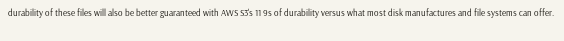durability of these files will also be better guaranteed with AWS S3's 11 9s of durability versus what most disk manufactures and file systems can offer.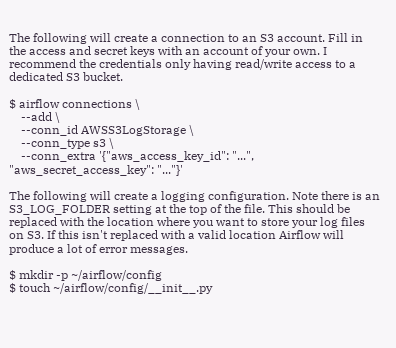The following will create a connection to an S3 account. Fill in the access and secret keys with an account of your own. I recommend the credentials only having read/write access to a dedicated S3 bucket.

$ airflow connections \
    --add \
    --conn_id AWSS3LogStorage \
    --conn_type s3 \
    --conn_extra '{"aws_access_key_id": "...", "aws_secret_access_key": "..."}'

The following will create a logging configuration. Note there is an S3_LOG_FOLDER setting at the top of the file. This should be replaced with the location where you want to store your log files on S3. If this isn't replaced with a valid location Airflow will produce a lot of error messages.

$ mkdir -p ~/airflow/config
$ touch ~/airflow/config/__init__.py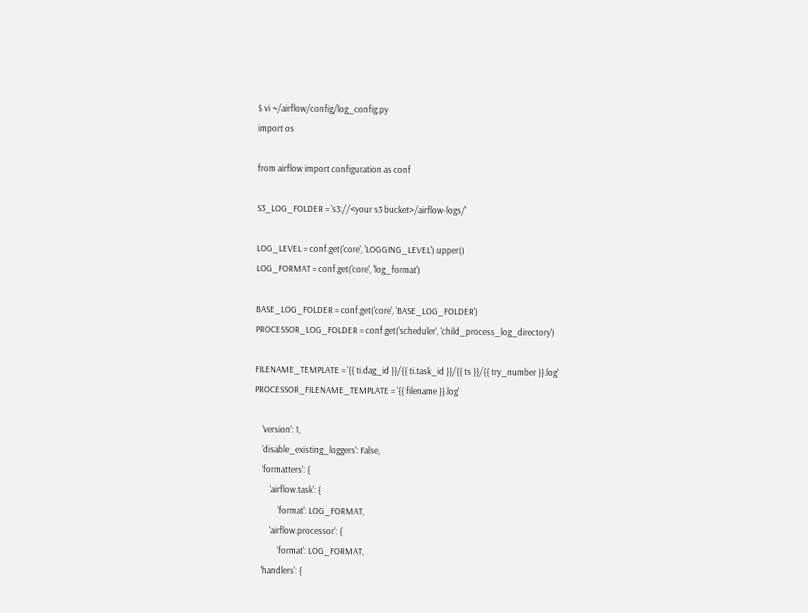$ vi ~/airflow/config/log_config.py
import os

from airflow import configuration as conf

S3_LOG_FOLDER = 's3://<your s3 bucket>/airflow-logs/'

LOG_LEVEL = conf.get('core', 'LOGGING_LEVEL').upper()
LOG_FORMAT = conf.get('core', 'log_format')

BASE_LOG_FOLDER = conf.get('core', 'BASE_LOG_FOLDER')
PROCESSOR_LOG_FOLDER = conf.get('scheduler', 'child_process_log_directory')

FILENAME_TEMPLATE = '{{ ti.dag_id }}/{{ ti.task_id }}/{{ ts }}/{{ try_number }}.log'
PROCESSOR_FILENAME_TEMPLATE = '{{ filename }}.log'

    'version': 1,
    'disable_existing_loggers': False,
    'formatters': {
        'airflow.task': {
            'format': LOG_FORMAT,
        'airflow.processor': {
            'format': LOG_FORMAT,
    'handlers': {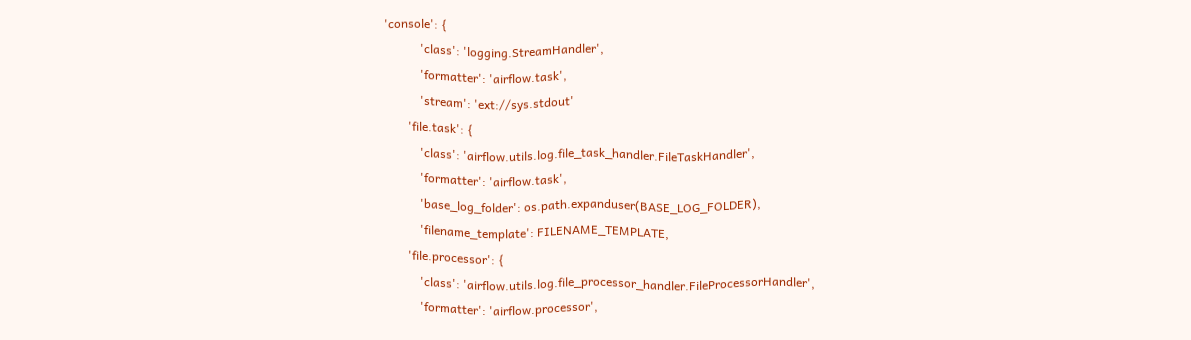'console': {
            'class': 'logging.StreamHandler',
            'formatter': 'airflow.task',
            'stream': 'ext://sys.stdout'
        'file.task': {
            'class': 'airflow.utils.log.file_task_handler.FileTaskHandler',
            'formatter': 'airflow.task',
            'base_log_folder': os.path.expanduser(BASE_LOG_FOLDER),
            'filename_template': FILENAME_TEMPLATE,
        'file.processor': {
            'class': 'airflow.utils.log.file_processor_handler.FileProcessorHandler',
            'formatter': 'airflow.processor',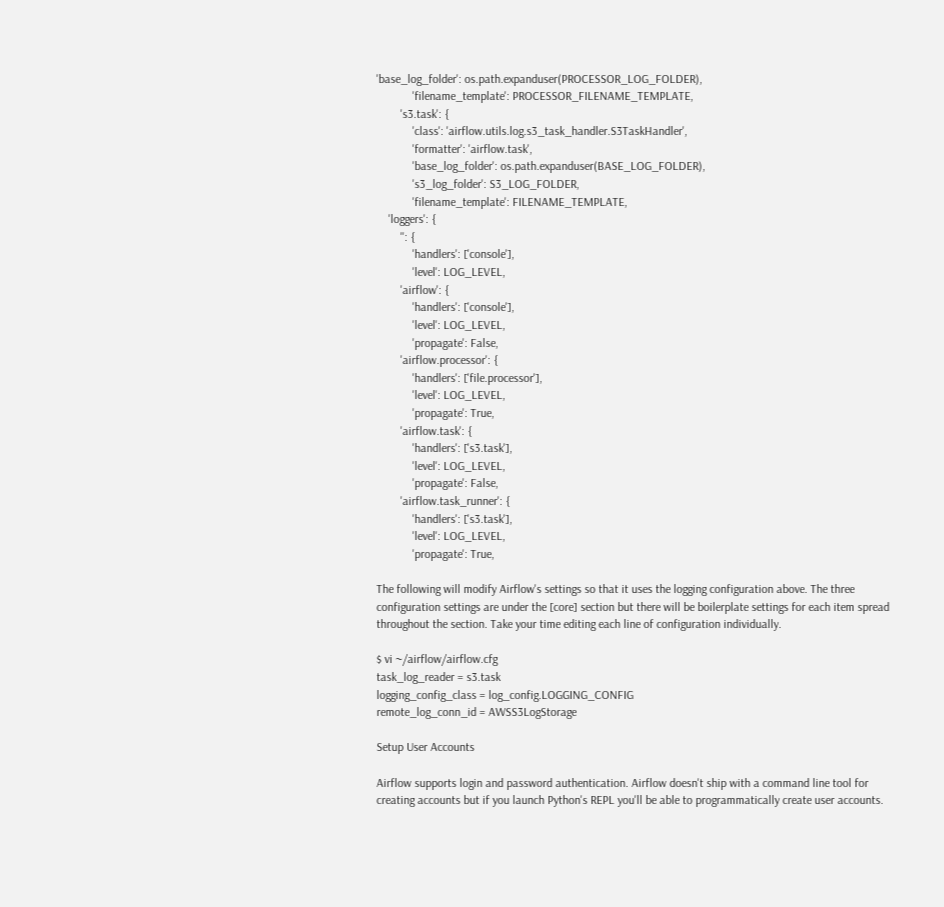'base_log_folder': os.path.expanduser(PROCESSOR_LOG_FOLDER),
            'filename_template': PROCESSOR_FILENAME_TEMPLATE,
        's3.task': {
            'class': 'airflow.utils.log.s3_task_handler.S3TaskHandler',
            'formatter': 'airflow.task',
            'base_log_folder': os.path.expanduser(BASE_LOG_FOLDER),
            's3_log_folder': S3_LOG_FOLDER,
            'filename_template': FILENAME_TEMPLATE,
    'loggers': {
        '': {
            'handlers': ['console'],
            'level': LOG_LEVEL,
        'airflow': {
            'handlers': ['console'],
            'level': LOG_LEVEL,
            'propagate': False,
        'airflow.processor': {
            'handlers': ['file.processor'],
            'level': LOG_LEVEL,
            'propagate': True,
        'airflow.task': {
            'handlers': ['s3.task'],
            'level': LOG_LEVEL,
            'propagate': False,
        'airflow.task_runner': {
            'handlers': ['s3.task'],
            'level': LOG_LEVEL,
            'propagate': True,

The following will modify Airflow's settings so that it uses the logging configuration above. The three configuration settings are under the [core] section but there will be boilerplate settings for each item spread throughout the section. Take your time editing each line of configuration individually.

$ vi ~/airflow/airflow.cfg
task_log_reader = s3.task
logging_config_class = log_config.LOGGING_CONFIG
remote_log_conn_id = AWSS3LogStorage

Setup User Accounts

Airflow supports login and password authentication. Airflow doesn't ship with a command line tool for creating accounts but if you launch Python's REPL you'll be able to programmatically create user accounts.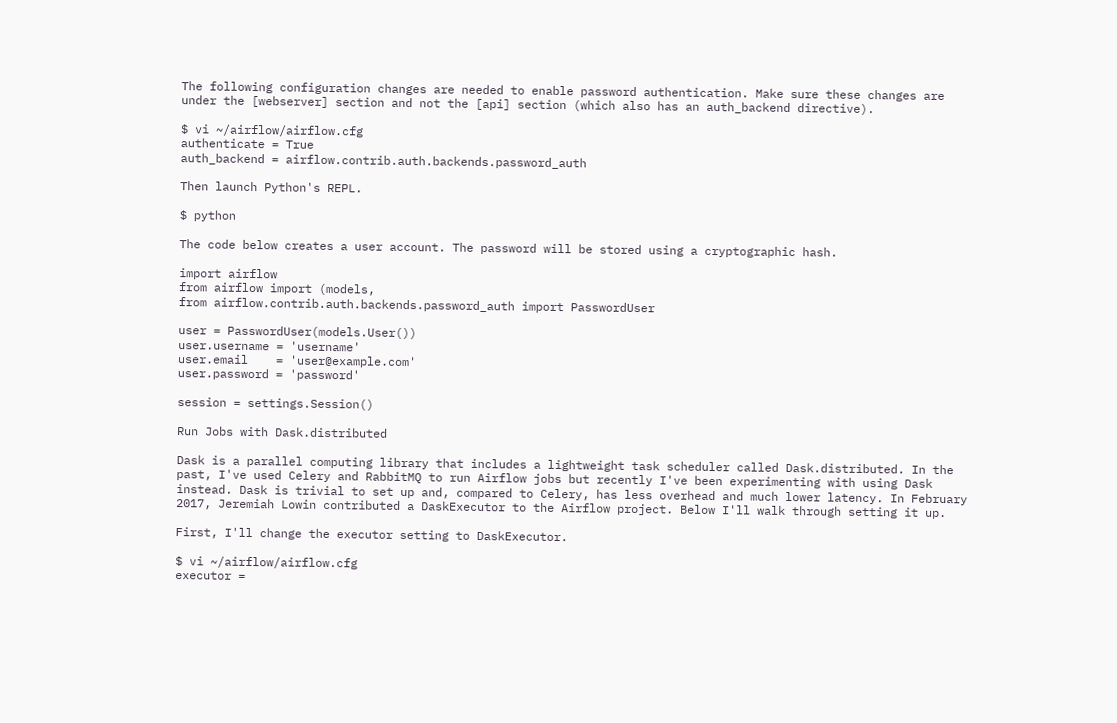The following configuration changes are needed to enable password authentication. Make sure these changes are under the [webserver] section and not the [api] section (which also has an auth_backend directive).

$ vi ~/airflow/airflow.cfg
authenticate = True
auth_backend = airflow.contrib.auth.backends.password_auth

Then launch Python's REPL.

$ python

The code below creates a user account. The password will be stored using a cryptographic hash.

import airflow
from airflow import (models,
from airflow.contrib.auth.backends.password_auth import PasswordUser

user = PasswordUser(models.User())
user.username = 'username'
user.email    = 'user@example.com'
user.password = 'password'

session = settings.Session()

Run Jobs with Dask.distributed

Dask is a parallel computing library that includes a lightweight task scheduler called Dask.distributed. In the past, I've used Celery and RabbitMQ to run Airflow jobs but recently I've been experimenting with using Dask instead. Dask is trivial to set up and, compared to Celery, has less overhead and much lower latency. In February 2017, Jeremiah Lowin contributed a DaskExecutor to the Airflow project. Below I'll walk through setting it up.

First, I'll change the executor setting to DaskExecutor.

$ vi ~/airflow/airflow.cfg
executor =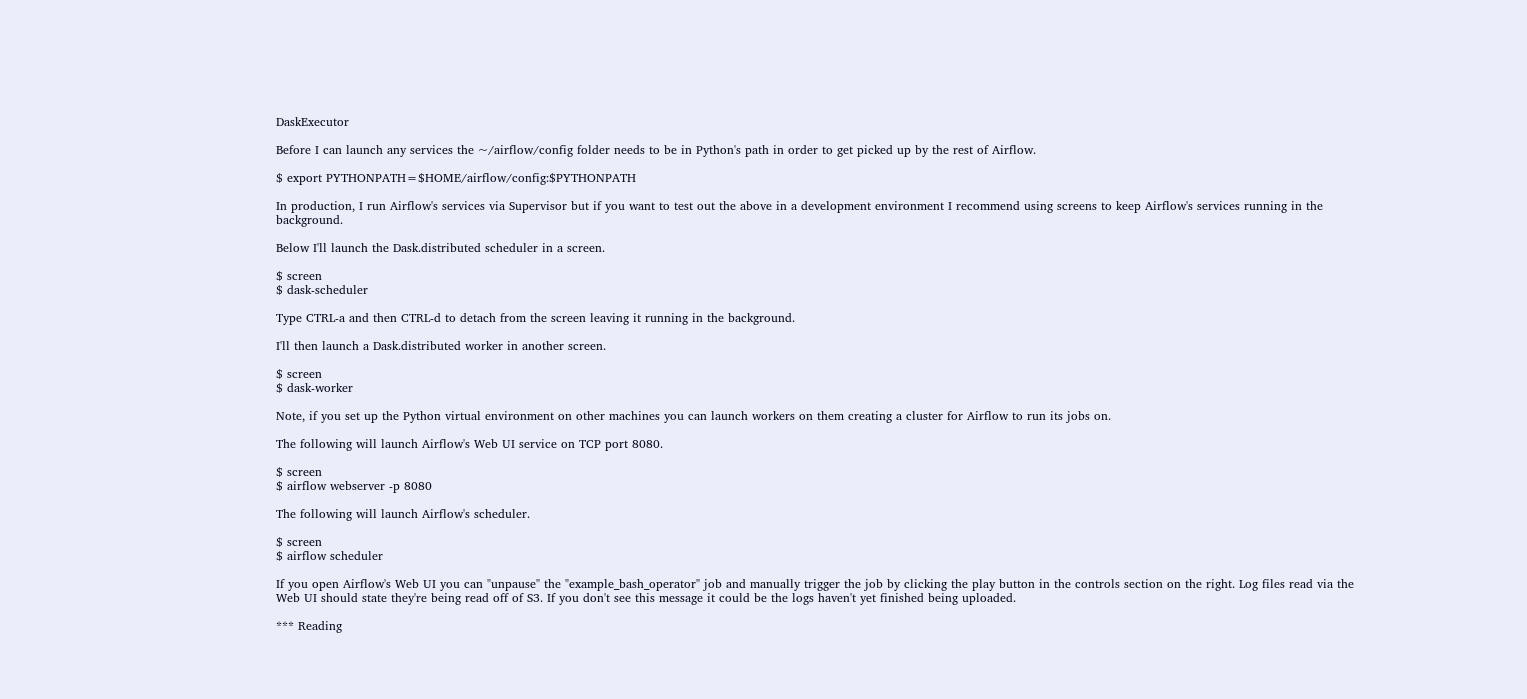DaskExecutor

Before I can launch any services the ~/airflow/config folder needs to be in Python's path in order to get picked up by the rest of Airflow.

$ export PYTHONPATH=$HOME/airflow/config:$PYTHONPATH

In production, I run Airflow's services via Supervisor but if you want to test out the above in a development environment I recommend using screens to keep Airflow's services running in the background.

Below I'll launch the Dask.distributed scheduler in a screen.

$ screen
$ dask-scheduler

Type CTRL-a and then CTRL-d to detach from the screen leaving it running in the background.

I'll then launch a Dask.distributed worker in another screen.

$ screen
$ dask-worker

Note, if you set up the Python virtual environment on other machines you can launch workers on them creating a cluster for Airflow to run its jobs on.

The following will launch Airflow's Web UI service on TCP port 8080.

$ screen
$ airflow webserver -p 8080

The following will launch Airflow's scheduler.

$ screen
$ airflow scheduler

If you open Airflow's Web UI you can "unpause" the "example_bash_operator" job and manually trigger the job by clicking the play button in the controls section on the right. Log files read via the Web UI should state they're being read off of S3. If you don't see this message it could be the logs haven't yet finished being uploaded.

*** Reading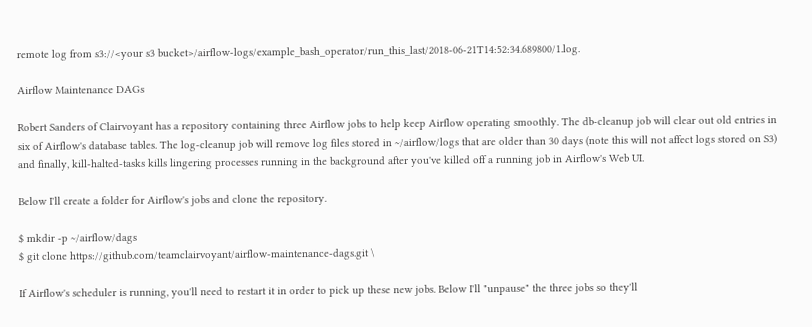remote log from s3://<your s3 bucket>/airflow-logs/example_bash_operator/run_this_last/2018-06-21T14:52:34.689800/1.log.

Airflow Maintenance DAGs

Robert Sanders of Clairvoyant has a repository containing three Airflow jobs to help keep Airflow operating smoothly. The db-cleanup job will clear out old entries in six of Airflow's database tables. The log-cleanup job will remove log files stored in ~/airflow/logs that are older than 30 days (note this will not affect logs stored on S3) and finally, kill-halted-tasks kills lingering processes running in the background after you've killed off a running job in Airflow's Web UI.

Below I'll create a folder for Airflow's jobs and clone the repository.

$ mkdir -p ~/airflow/dags
$ git clone https://github.com/teamclairvoyant/airflow-maintenance-dags.git \

If Airflow's scheduler is running, you'll need to restart it in order to pick up these new jobs. Below I'll "unpause" the three jobs so they'll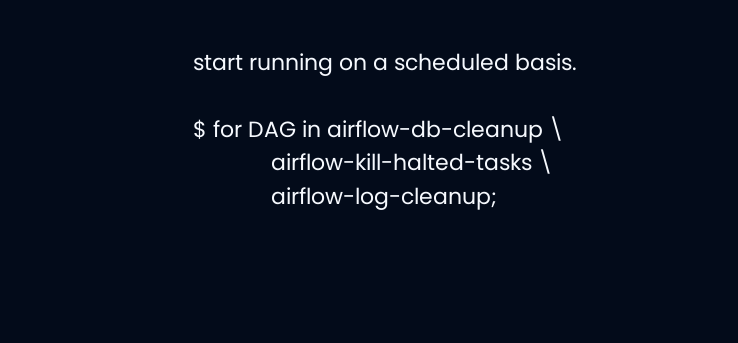start running on a scheduled basis.

$ for DAG in airflow-db-cleanup \
             airflow-kill-halted-tasks \
             airflow-log-cleanup;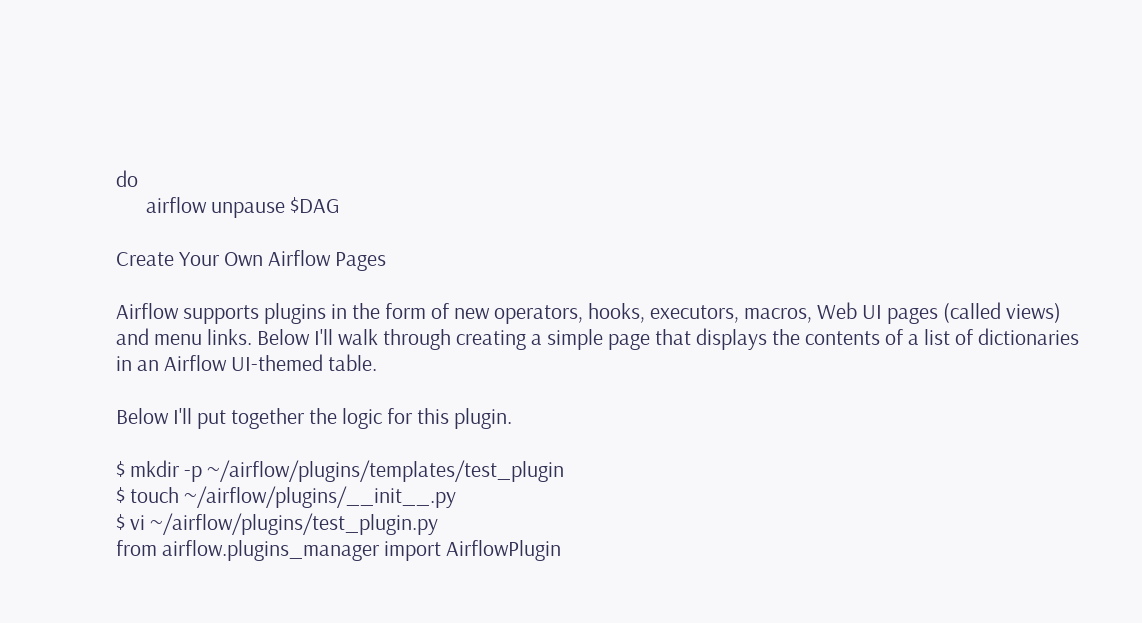do
      airflow unpause $DAG

Create Your Own Airflow Pages

Airflow supports plugins in the form of new operators, hooks, executors, macros, Web UI pages (called views) and menu links. Below I'll walk through creating a simple page that displays the contents of a list of dictionaries in an Airflow UI-themed table.

Below I'll put together the logic for this plugin.

$ mkdir -p ~/airflow/plugins/templates/test_plugin
$ touch ~/airflow/plugins/__init__.py
$ vi ~/airflow/plugins/test_plugin.py
from airflow.plugins_manager import AirflowPlugin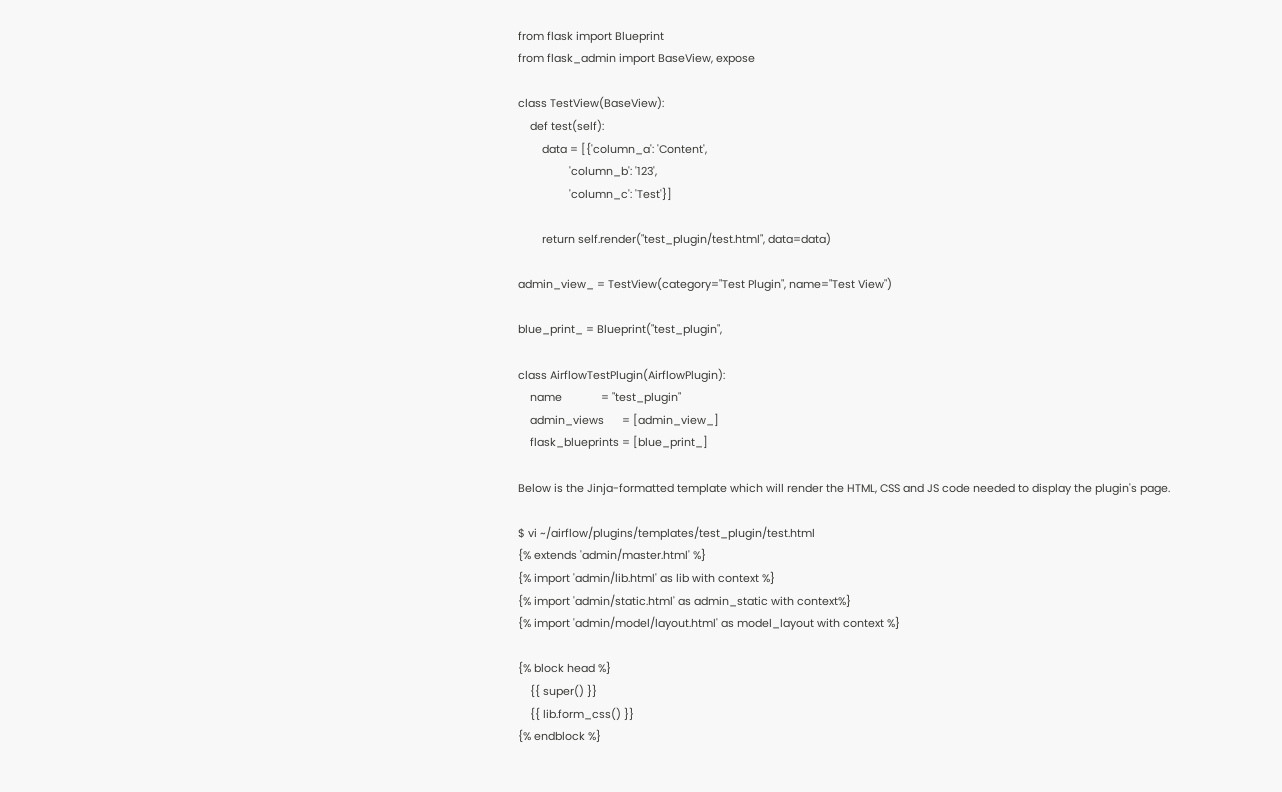from flask import Blueprint
from flask_admin import BaseView, expose

class TestView(BaseView):
    def test(self):
        data = [{'column_a': 'Content',
                 'column_b': '123',
                 'column_c': 'Test'}]

        return self.render("test_plugin/test.html", data=data)

admin_view_ = TestView(category="Test Plugin", name="Test View")

blue_print_ = Blueprint("test_plugin",

class AirflowTestPlugin(AirflowPlugin):
    name             = "test_plugin"
    admin_views      = [admin_view_]
    flask_blueprints = [blue_print_]

Below is the Jinja-formatted template which will render the HTML, CSS and JS code needed to display the plugin's page.

$ vi ~/airflow/plugins/templates/test_plugin/test.html
{% extends 'admin/master.html' %}
{% import 'admin/lib.html' as lib with context %}
{% import 'admin/static.html' as admin_static with context%}
{% import 'admin/model/layout.html' as model_layout with context %}

{% block head %}
    {{ super() }}
    {{ lib.form_css() }}
{% endblock %}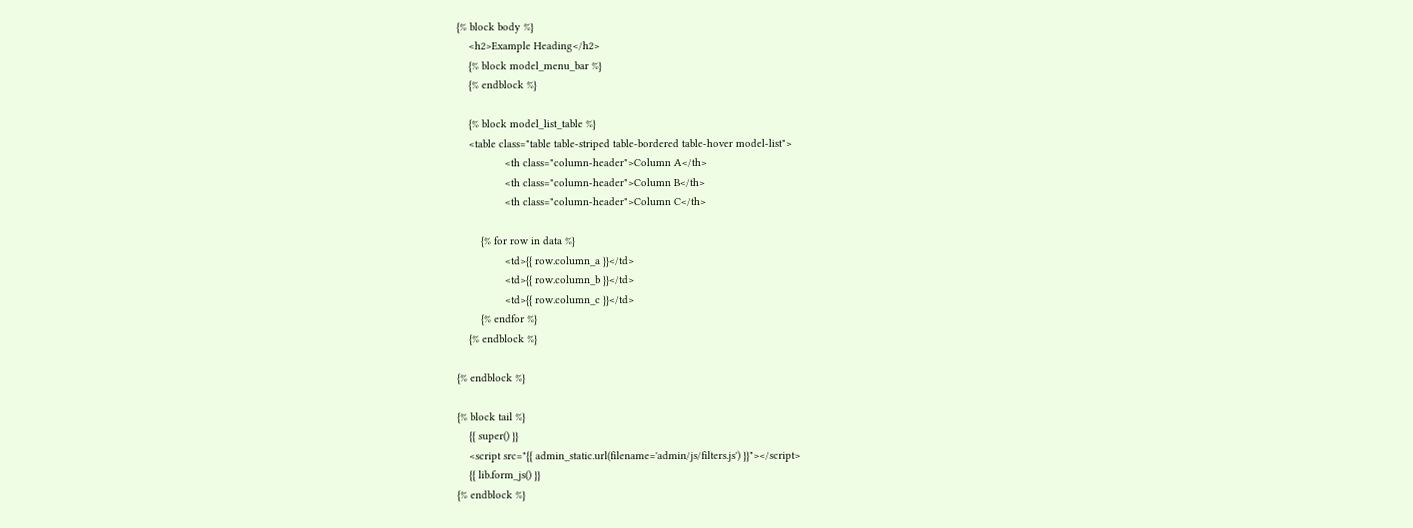{% block body %}
    <h2>Example Heading</h2>
    {% block model_menu_bar %}
    {% endblock %}

    {% block model_list_table %}
    <table class="table table-striped table-bordered table-hover model-list">
                <th class="column-header">Column A</th>
                <th class="column-header">Column B</th>
                <th class="column-header">Column C</th>

        {% for row in data %}
                <td>{{ row.column_a }}</td>
                <td>{{ row.column_b }}</td>
                <td>{{ row.column_c }}</td>
        {% endfor %}
    {% endblock %}

{% endblock %}

{% block tail %}
    {{ super() }}
    <script src="{{ admin_static.url(filename='admin/js/filters.js') }}"></script>
    {{ lib.form_js() }}
{% endblock %}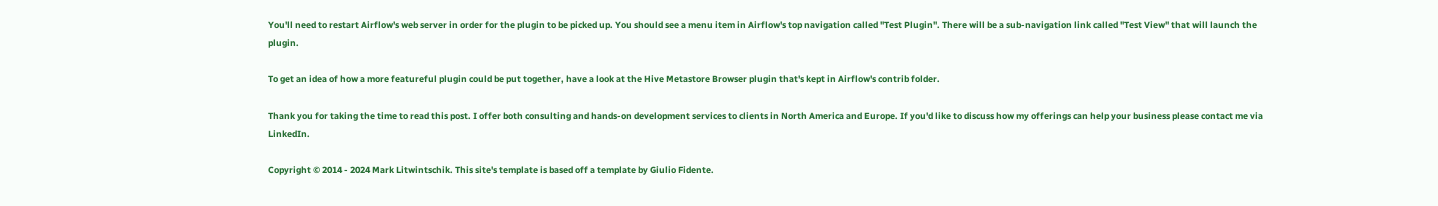You'll need to restart Airflow's web server in order for the plugin to be picked up. You should see a menu item in Airflow's top navigation called "Test Plugin". There will be a sub-navigation link called "Test View" that will launch the plugin.

To get an idea of how a more featureful plugin could be put together, have a look at the Hive Metastore Browser plugin that's kept in Airflow's contrib folder.

Thank you for taking the time to read this post. I offer both consulting and hands-on development services to clients in North America and Europe. If you'd like to discuss how my offerings can help your business please contact me via LinkedIn.

Copyright © 2014 - 2024 Mark Litwintschik. This site's template is based off a template by Giulio Fidente.